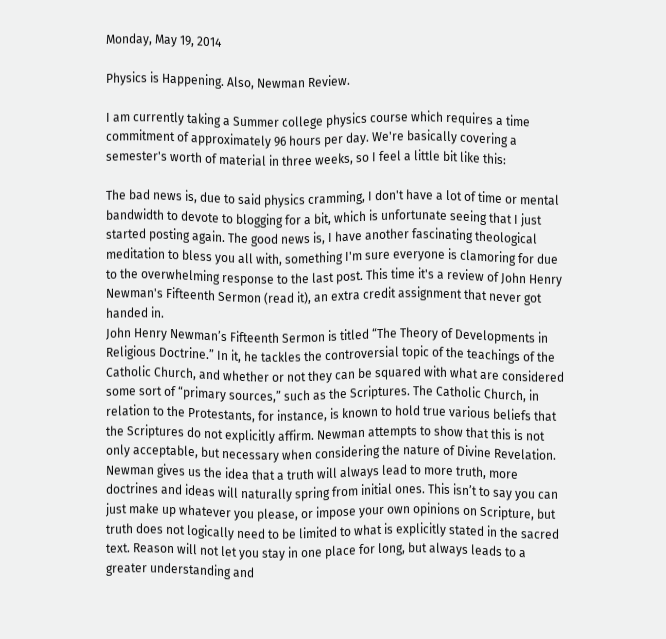Monday, May 19, 2014

Physics is Happening. Also, Newman Review.

I am currently taking a Summer college physics course which requires a time commitment of approximately 96 hours per day. We're basically covering a semester's worth of material in three weeks, so I feel a little bit like this:

The bad news is, due to said physics cramming, I don't have a lot of time or mental bandwidth to devote to blogging for a bit, which is unfortunate seeing that I just started posting again. The good news is, I have another fascinating theological meditation to bless you all with, something I'm sure everyone is clamoring for due to the overwhelming response to the last post. This time it's a review of John Henry Newman's Fifteenth Sermon (read it), an extra credit assignment that never got handed in.
John Henry Newman’s Fifteenth Sermon is titled “The Theory of Developments in Religious Doctrine.” In it, he tackles the controversial topic of the teachings of the Catholic Church, and whether or not they can be squared with what are considered some sort of “primary sources,” such as the Scriptures. The Catholic Church, in relation to the Protestants, for instance, is known to hold true various beliefs that the Scriptures do not explicitly affirm. Newman attempts to show that this is not only acceptable, but necessary when considering the nature of Divine Revelation.
Newman gives us the idea that a truth will always lead to more truth, more doctrines and ideas will naturally spring from initial ones. This isn’t to say you can just make up whatever you please, or impose your own opinions on Scripture, but truth does not logically need to be limited to what is explicitly stated in the sacred text. Reason will not let you stay in one place for long, but always leads to a greater understanding and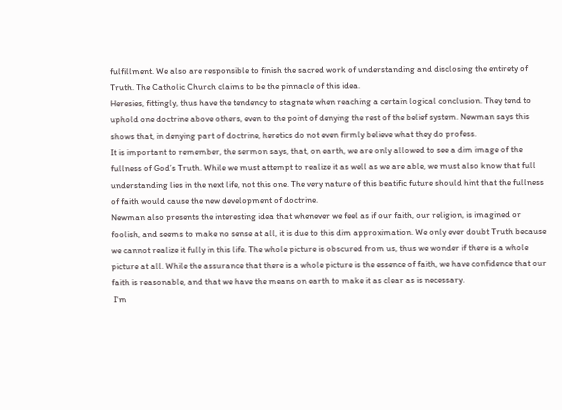fulfillment. We also are responsible to finish the sacred work of understanding and disclosing the entirety of Truth. The Catholic Church claims to be the pinnacle of this idea.
Heresies, fittingly, thus have the tendency to stagnate when reaching a certain logical conclusion. They tend to uphold one doctrine above others, even to the point of denying the rest of the belief system. Newman says this shows that, in denying part of doctrine, heretics do not even firmly believe what they do profess.
It is important to remember, the sermon says, that, on earth, we are only allowed to see a dim image of the fullness of God’s Truth. While we must attempt to realize it as well as we are able, we must also know that full understanding lies in the next life, not this one. The very nature of this beatific future should hint that the fullness of faith would cause the new development of doctrine.
Newman also presents the interesting idea that whenever we feel as if our faith, our religion, is imagined or foolish, and seems to make no sense at all, it is due to this dim approximation. We only ever doubt Truth because we cannot realize it fully in this life. The whole picture is obscured from us, thus we wonder if there is a whole picture at all. While the assurance that there is a whole picture is the essence of faith, we have confidence that our faith is reasonable, and that we have the means on earth to make it as clear as is necessary.
 I'm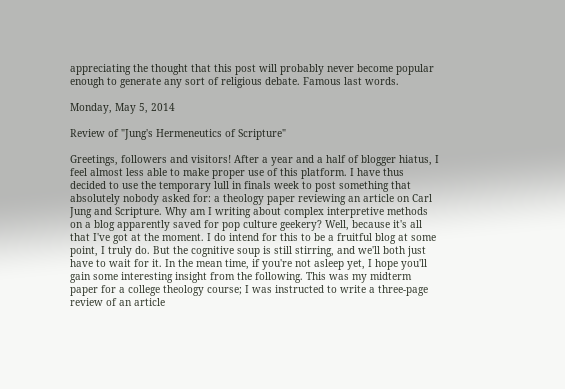appreciating the thought that this post will probably never become popular enough to generate any sort of religious debate. Famous last words.

Monday, May 5, 2014

Review of "Jung's Hermeneutics of Scripture"

Greetings, followers and visitors! After a year and a half of blogger hiatus, I feel almost less able to make proper use of this platform. I have thus decided to use the temporary lull in finals week to post something that absolutely nobody asked for: a theology paper reviewing an article on Carl Jung and Scripture. Why am I writing about complex interpretive methods on a blog apparently saved for pop culture geekery? Well, because it's all that I've got at the moment. I do intend for this to be a fruitful blog at some point, I truly do. But the cognitive soup is still stirring, and we'll both just have to wait for it. In the mean time, if you're not asleep yet, I hope you'll gain some interesting insight from the following. This was my midterm paper for a college theology course; I was instructed to write a three-page review of an article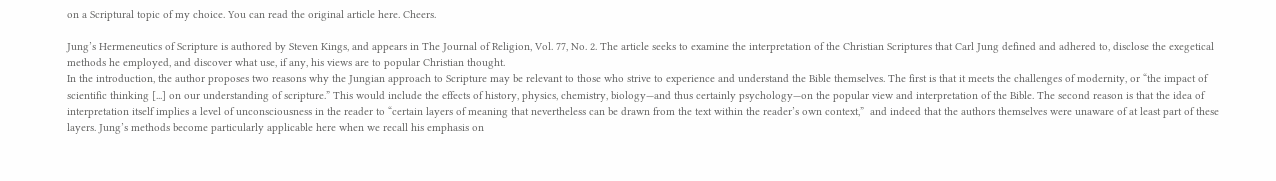on a Scriptural topic of my choice. You can read the original article here. Cheers.

Jung’s Hermeneutics of Scripture is authored by Steven Kings, and appears in The Journal of Religion, Vol. 77, No. 2. The article seeks to examine the interpretation of the Christian Scriptures that Carl Jung defined and adhered to, disclose the exegetical methods he employed, and discover what use, if any, his views are to popular Christian thought.
In the introduction, the author proposes two reasons why the Jungian approach to Scripture may be relevant to those who strive to experience and understand the Bible themselves. The first is that it meets the challenges of modernity, or “the impact of scientific thinking [...] on our understanding of scripture.” This would include the effects of history, physics, chemistry, biology—and thus certainly psychology—on the popular view and interpretation of the Bible. The second reason is that the idea of interpretation itself implies a level of unconsciousness in the reader to “certain layers of meaning that nevertheless can be drawn from the text within the reader’s own context,”  and indeed that the authors themselves were unaware of at least part of these layers. Jung’s methods become particularly applicable here when we recall his emphasis on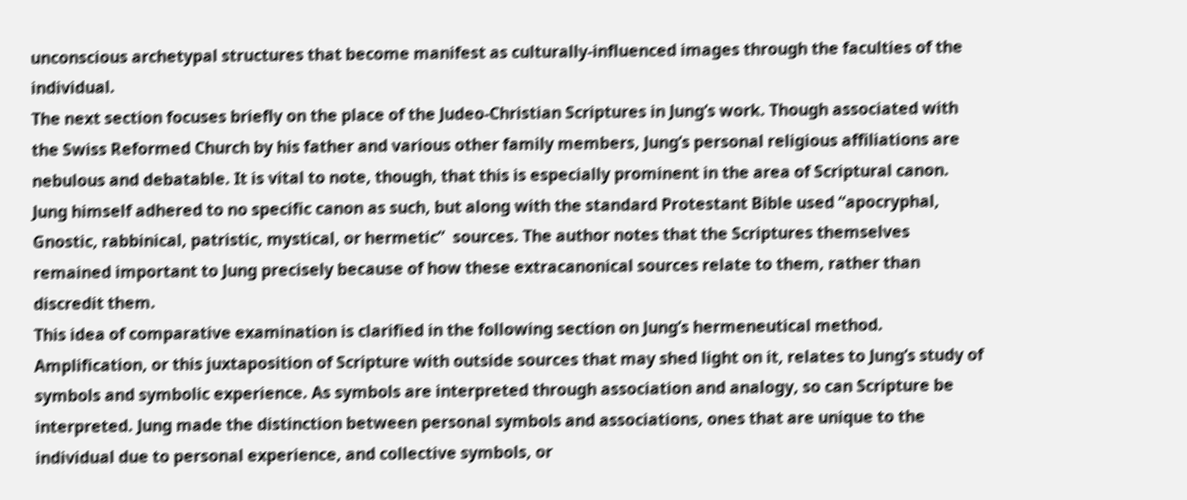unconscious archetypal structures that become manifest as culturally-influenced images through the faculties of the individual.
The next section focuses briefly on the place of the Judeo-Christian Scriptures in Jung’s work. Though associated with the Swiss Reformed Church by his father and various other family members, Jung’s personal religious affiliations are nebulous and debatable. It is vital to note, though, that this is especially prominent in the area of Scriptural canon. Jung himself adhered to no specific canon as such, but along with the standard Protestant Bible used “apocryphal, Gnostic, rabbinical, patristic, mystical, or hermetic”  sources. The author notes that the Scriptures themselves remained important to Jung precisely because of how these extracanonical sources relate to them, rather than discredit them.
This idea of comparative examination is clarified in the following section on Jung’s hermeneutical method. Amplification, or this juxtaposition of Scripture with outside sources that may shed light on it, relates to Jung’s study of symbols and symbolic experience. As symbols are interpreted through association and analogy, so can Scripture be interpreted. Jung made the distinction between personal symbols and associations, ones that are unique to the individual due to personal experience, and collective symbols, or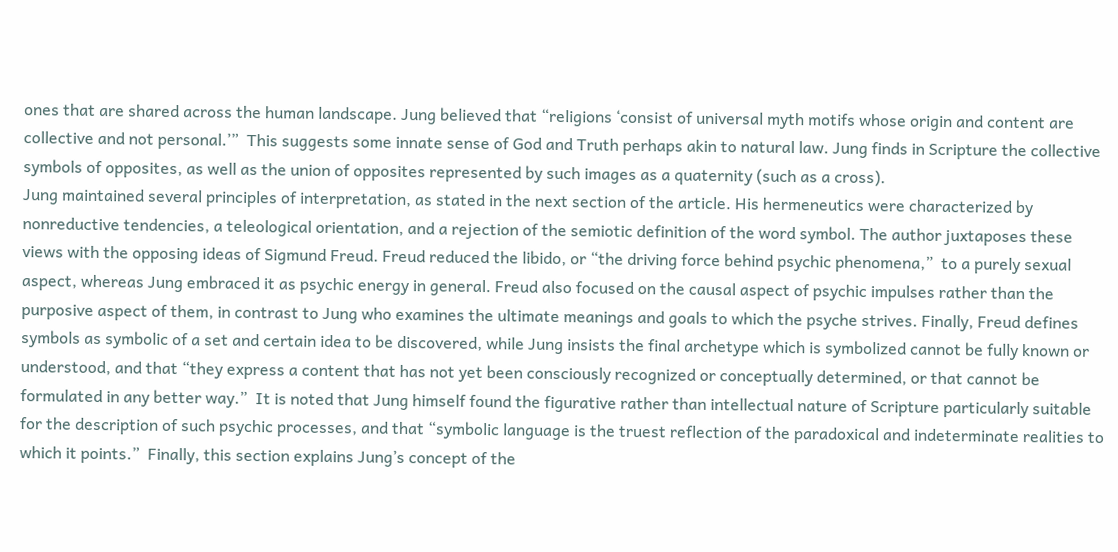ones that are shared across the human landscape. Jung believed that “religions ‘consist of universal myth motifs whose origin and content are collective and not personal.’”  This suggests some innate sense of God and Truth perhaps akin to natural law. Jung finds in Scripture the collective symbols of opposites, as well as the union of opposites represented by such images as a quaternity (such as a cross).
Jung maintained several principles of interpretation, as stated in the next section of the article. His hermeneutics were characterized by nonreductive tendencies, a teleological orientation, and a rejection of the semiotic definition of the word symbol. The author juxtaposes these views with the opposing ideas of Sigmund Freud. Freud reduced the libido, or “the driving force behind psychic phenomena,”  to a purely sexual aspect, whereas Jung embraced it as psychic energy in general. Freud also focused on the causal aspect of psychic impulses rather than the purposive aspect of them, in contrast to Jung who examines the ultimate meanings and goals to which the psyche strives. Finally, Freud defines symbols as symbolic of a set and certain idea to be discovered, while Jung insists the final archetype which is symbolized cannot be fully known or understood, and that “they express a content that has not yet been consciously recognized or conceptually determined, or that cannot be formulated in any better way.”  It is noted that Jung himself found the figurative rather than intellectual nature of Scripture particularly suitable for the description of such psychic processes, and that “symbolic language is the truest reflection of the paradoxical and indeterminate realities to which it points.”  Finally, this section explains Jung’s concept of the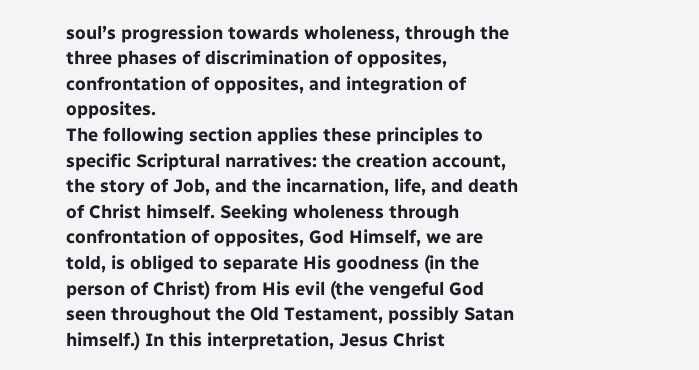soul’s progression towards wholeness, through the three phases of discrimination of opposites, confrontation of opposites, and integration of opposites.
The following section applies these principles to specific Scriptural narratives: the creation account, the story of Job, and the incarnation, life, and death of Christ himself. Seeking wholeness through confrontation of opposites, God Himself, we are told, is obliged to separate His goodness (in the person of Christ) from His evil (the vengeful God seen throughout the Old Testament, possibly Satan himself.) In this interpretation, Jesus Christ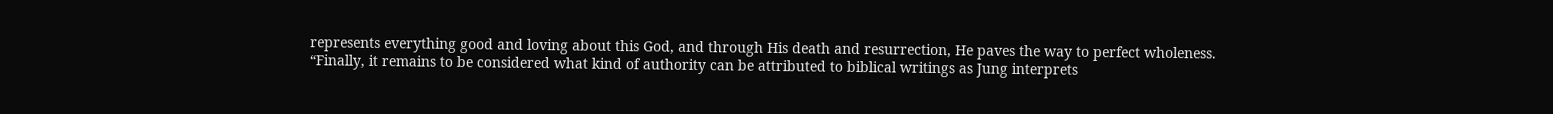represents everything good and loving about this God, and through His death and resurrection, He paves the way to perfect wholeness.
“Finally, it remains to be considered what kind of authority can be attributed to biblical writings as Jung interprets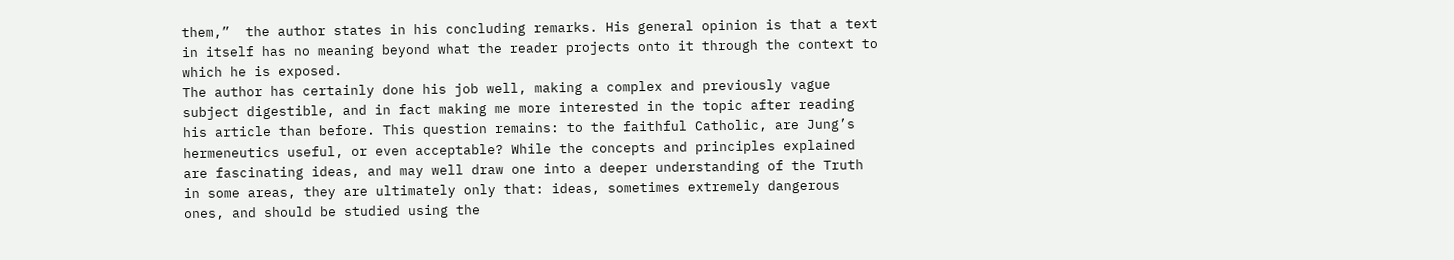them,”  the author states in his concluding remarks. His general opinion is that a text in itself has no meaning beyond what the reader projects onto it through the context to which he is exposed.
The author has certainly done his job well, making a complex and previously vague subject digestible, and in fact making me more interested in the topic after reading his article than before. This question remains: to the faithful Catholic, are Jung’s hermeneutics useful, or even acceptable? While the concepts and principles explained are fascinating ideas, and may well draw one into a deeper understanding of the Truth in some areas, they are ultimately only that: ideas, sometimes extremely dangerous ones, and should be studied using the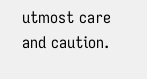utmost care and caution.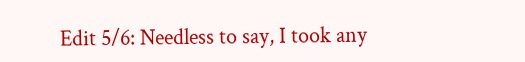Edit 5/6: Needless to say, I took any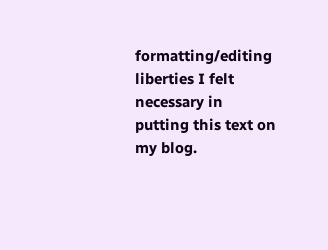formatting/editing liberties I felt necessary in putting this text on my blog.